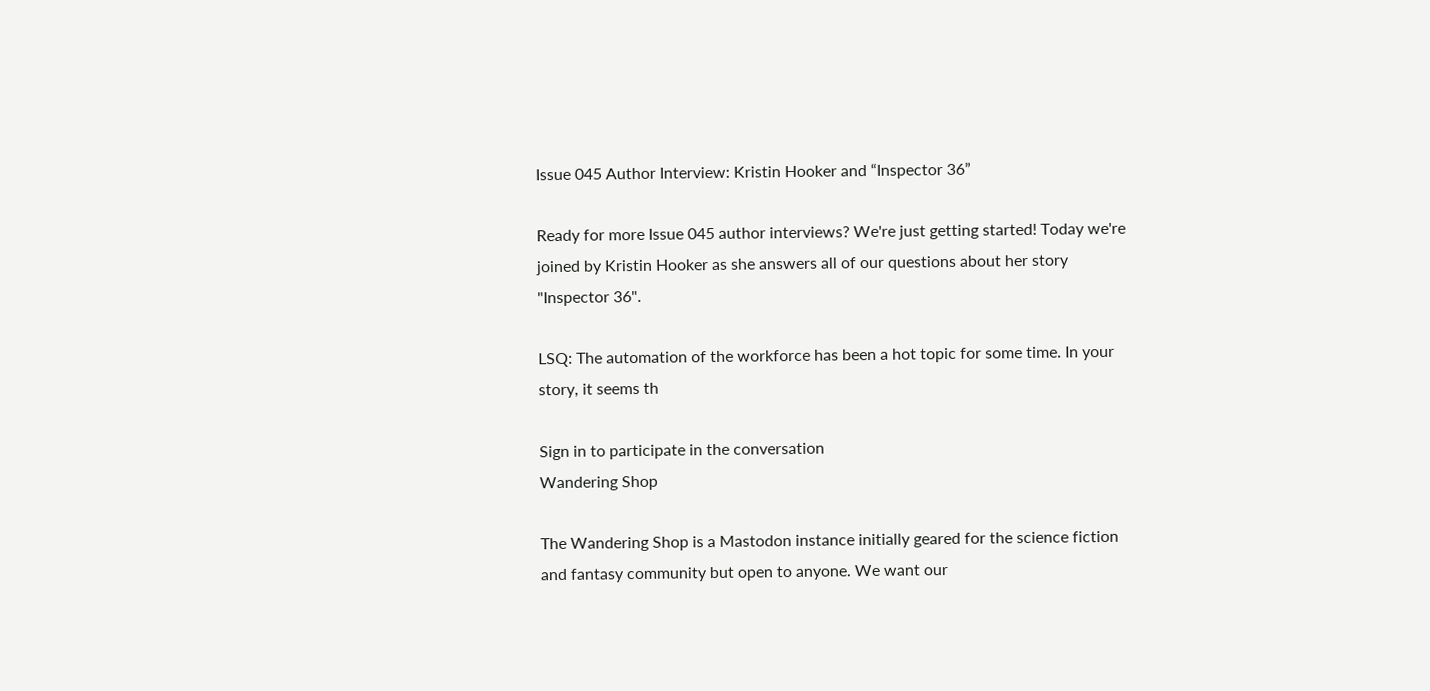Issue 045 Author Interview: Kristin Hooker and “Inspector 36”

Ready for more Issue 045 author interviews? We're just getting started! Today we're joined by Kristin Hooker as she answers all of our questions about her story "Inspector 36".

LSQ: The automation of the workforce has been a hot topic for some time. In your story, it seems th

Sign in to participate in the conversation
Wandering Shop

The Wandering Shop is a Mastodon instance initially geared for the science fiction and fantasy community but open to anyone. We want our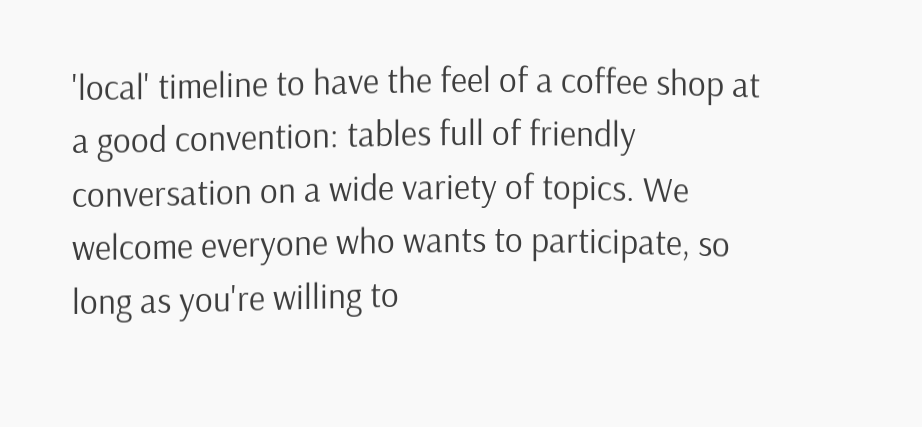'local' timeline to have the feel of a coffee shop at a good convention: tables full of friendly conversation on a wide variety of topics. We welcome everyone who wants to participate, so long as you're willing to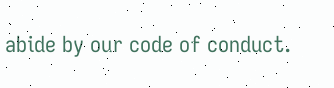abide by our code of conduct.